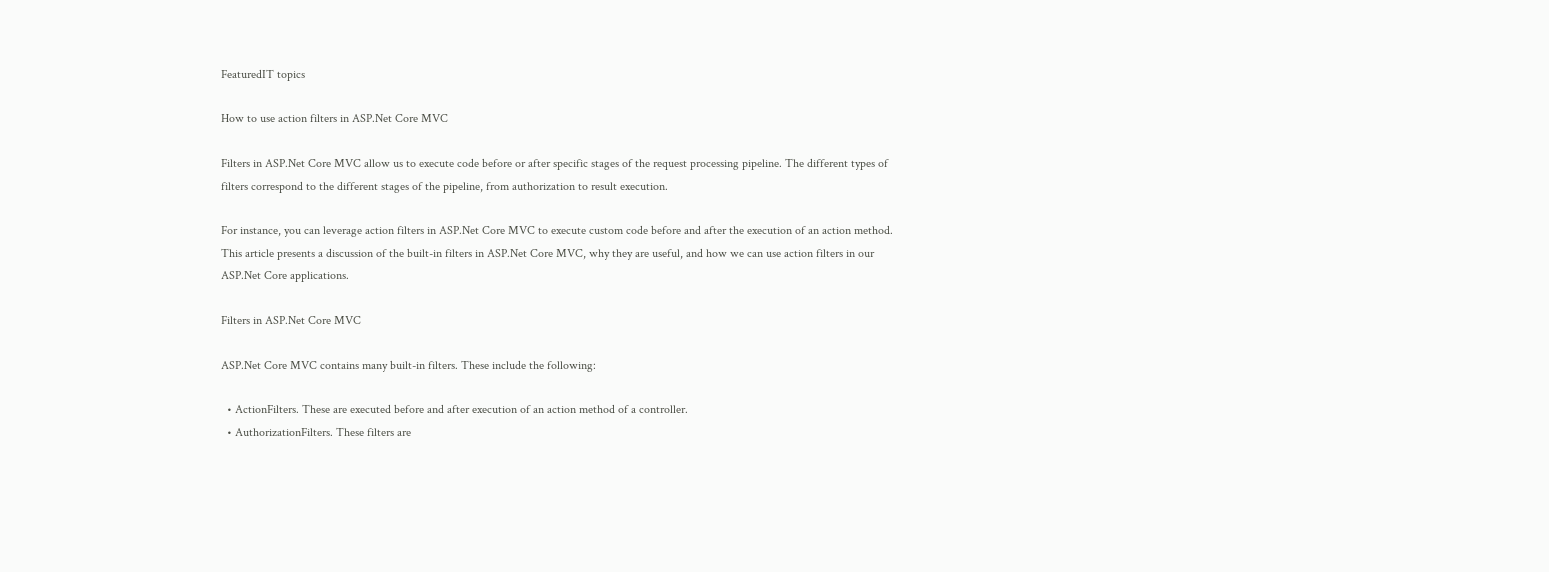FeaturedIT topics

How to use action filters in ASP.Net Core MVC

Filters in ASP.Net Core MVC allow us to execute code before or after specific stages of the request processing pipeline. The different types of filters correspond to the different stages of the pipeline, from authorization to result execution.

For instance, you can leverage action filters in ASP.Net Core MVC to execute custom code before and after the execution of an action method. This article presents a discussion of the built-in filters in ASP.Net Core MVC, why they are useful, and how we can use action filters in our ASP.Net Core applications.

Filters in ASP.Net Core MVC

ASP.Net Core MVC contains many built-in filters. These include the following:

  • ActionFilters. These are executed before and after execution of an action method of a controller.
  • AuthorizationFilters. These filters are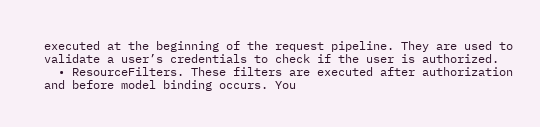executed at the beginning of the request pipeline. They are used to validate a user’s credentials to check if the user is authorized.
  • ResourceFilters. These filters are executed after authorization and before model binding occurs. You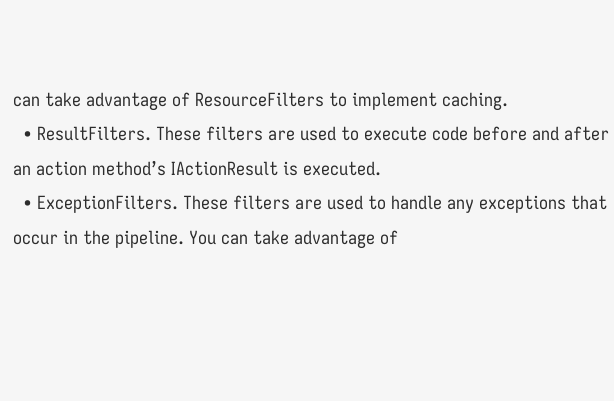can take advantage of ResourceFilters to implement caching.
  • ResultFilters. These filters are used to execute code before and after an action method’s IActionResult is executed.
  • ExceptionFilters. These filters are used to handle any exceptions that occur in the pipeline. You can take advantage of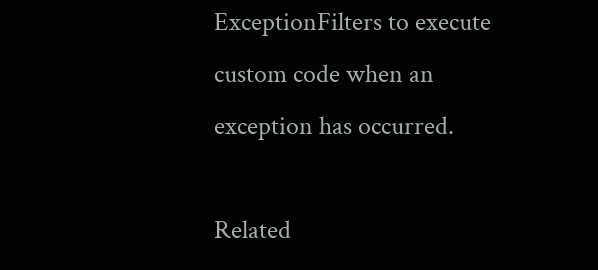ExceptionFilters to execute custom code when an exception has occurred.

Related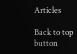Articles

Back to top button